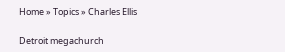Home » Topics » Charles Ellis

Detroit megachurch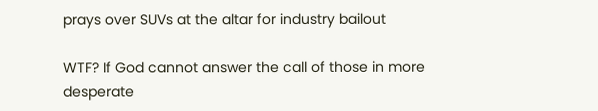prays over SUVs at the altar for industry bailout

WTF? If God cannot answer the call of those in more desperate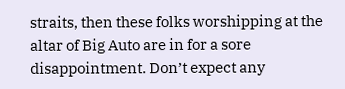straits, then these folks worshipping at the altar of Big Auto are in for a sore disappointment. Don’t expect any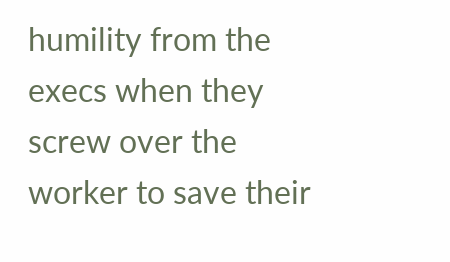humility from the execs when they screw over the worker to save their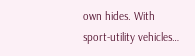own hides. With sport-utility vehicles…